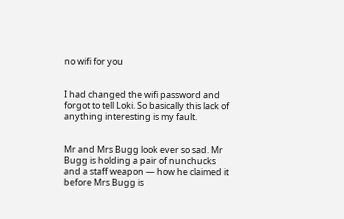no wifi for you


I had changed the wifi password and forgot to tell Loki. So basically this lack of anything interesting is my fault.


Mr and Mrs Bugg look ever so sad. Mr Bugg is holding a pair of nunchucks and a staff weapon — how he claimed it before Mrs Bugg is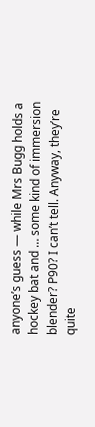anyone’s guess — while Mrs Bugg holds a hockey bat and … some kind of immersion blender? P90? I can’t tell. Anyway, they’re quite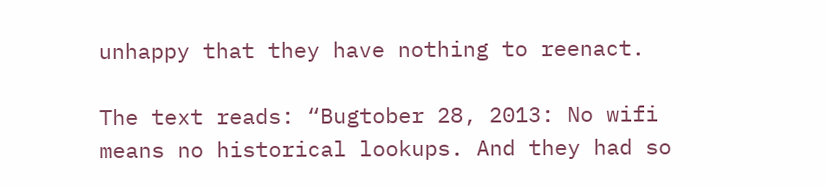unhappy that they have nothing to reenact.

The text reads: “Bugtober 28, 2013: No wifi means no historical lookups. And they had so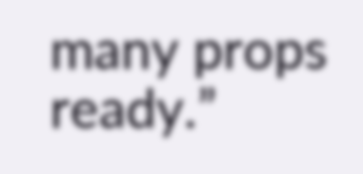many props ready.”